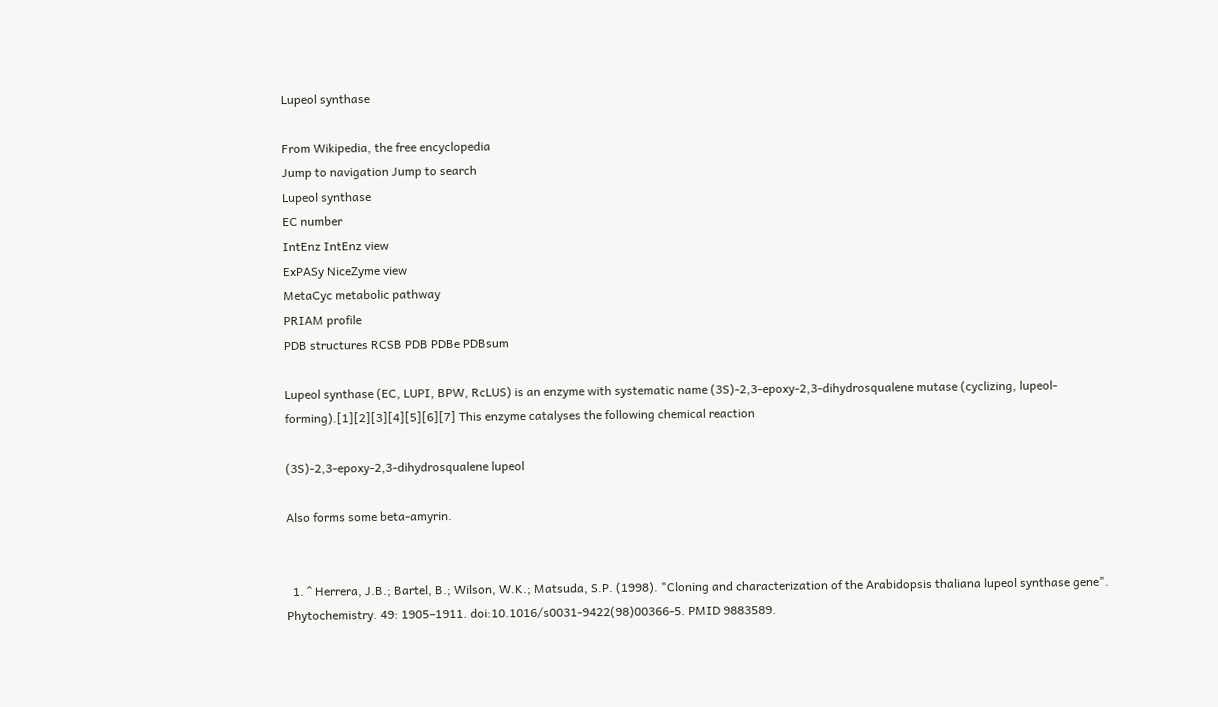Lupeol synthase

From Wikipedia, the free encyclopedia
Jump to navigation Jump to search
Lupeol synthase
EC number
IntEnz IntEnz view
ExPASy NiceZyme view
MetaCyc metabolic pathway
PRIAM profile
PDB structures RCSB PDB PDBe PDBsum

Lupeol synthase (EC, LUPI, BPW, RcLUS) is an enzyme with systematic name (3S)-2,3-epoxy-2,3-dihydrosqualene mutase (cyclizing, lupeol-forming).[1][2][3][4][5][6][7] This enzyme catalyses the following chemical reaction

(3S)-2,3-epoxy-2,3-dihydrosqualene lupeol

Also forms some beta-amyrin.


  1. ^ Herrera, J.B.; Bartel, B.; Wilson, W.K.; Matsuda, S.P. (1998). "Cloning and characterization of the Arabidopsis thaliana lupeol synthase gene". Phytochemistry. 49: 1905–1911. doi:10.1016/s0031-9422(98)00366-5. PMID 9883589.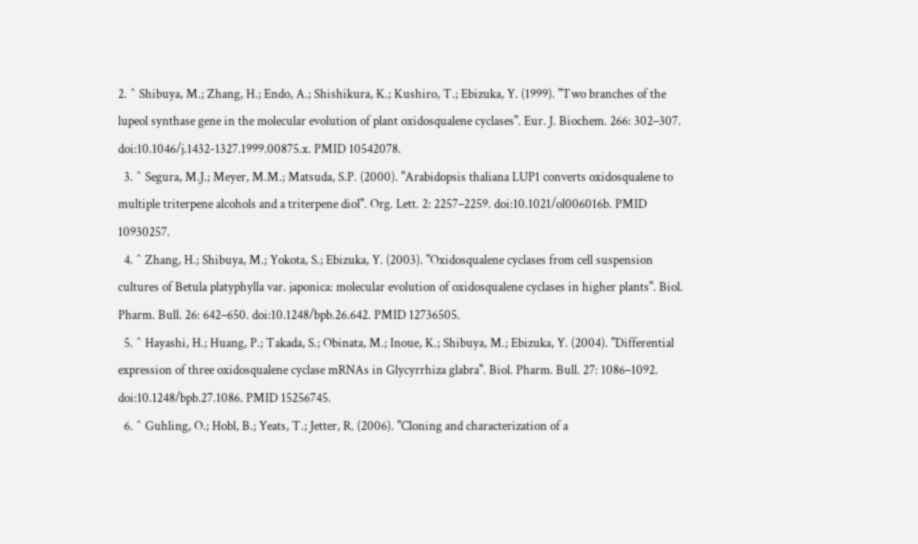2. ^ Shibuya, M.; Zhang, H.; Endo, A.; Shishikura, K.; Kushiro, T.; Ebizuka, Y. (1999). "Two branches of the lupeol synthase gene in the molecular evolution of plant oxidosqualene cyclases". Eur. J. Biochem. 266: 302–307. doi:10.1046/j.1432-1327.1999.00875.x. PMID 10542078.
  3. ^ Segura, M.J.; Meyer, M.M.; Matsuda, S.P. (2000). "Arabidopsis thaliana LUP1 converts oxidosqualene to multiple triterpene alcohols and a triterpene diol". Org. Lett. 2: 2257–2259. doi:10.1021/ol006016b. PMID 10930257.
  4. ^ Zhang, H.; Shibuya, M.; Yokota, S.; Ebizuka, Y. (2003). "Oxidosqualene cyclases from cell suspension cultures of Betula platyphylla var. japonica: molecular evolution of oxidosqualene cyclases in higher plants". Biol. Pharm. Bull. 26: 642–650. doi:10.1248/bpb.26.642. PMID 12736505.
  5. ^ Hayashi, H.; Huang, P.; Takada, S.; Obinata, M.; Inoue, K.; Shibuya, M.; Ebizuka, Y. (2004). "Differential expression of three oxidosqualene cyclase mRNAs in Glycyrrhiza glabra". Biol. Pharm. Bull. 27: 1086–1092. doi:10.1248/bpb.27.1086. PMID 15256745.
  6. ^ Guhling, O.; Hobl, B.; Yeats, T.; Jetter, R. (2006). "Cloning and characterization of a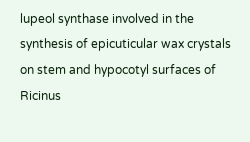lupeol synthase involved in the synthesis of epicuticular wax crystals on stem and hypocotyl surfaces of Ricinus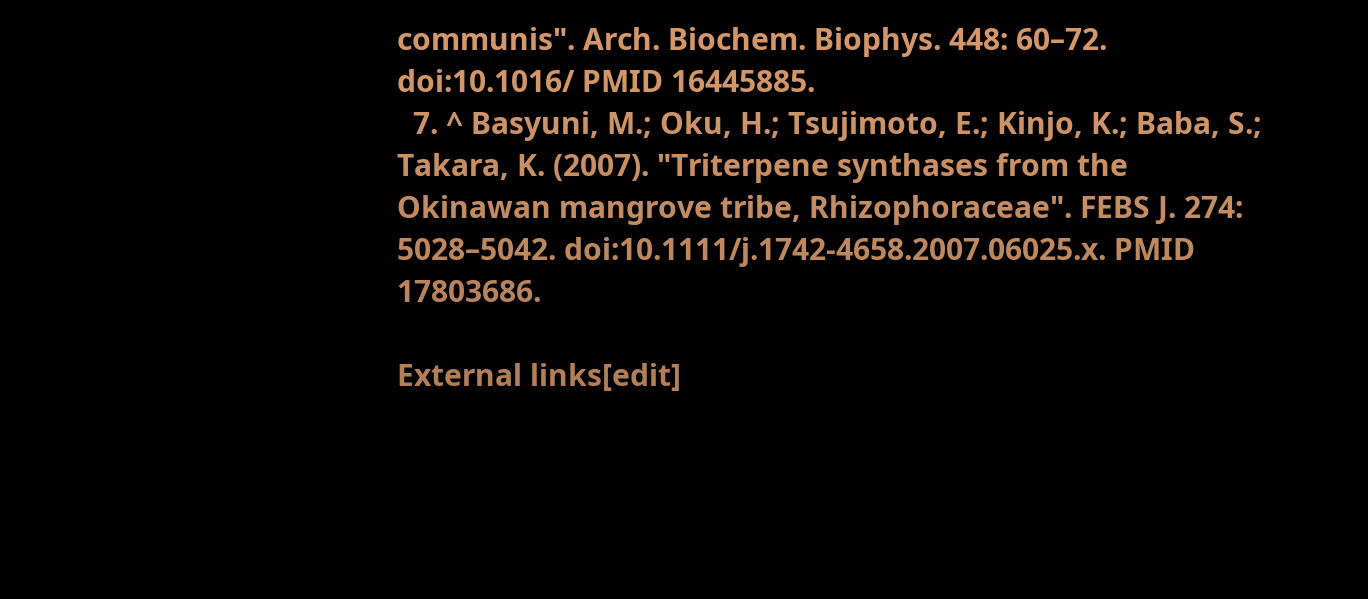communis". Arch. Biochem. Biophys. 448: 60–72. doi:10.1016/ PMID 16445885.
  7. ^ Basyuni, M.; Oku, H.; Tsujimoto, E.; Kinjo, K.; Baba, S.; Takara, K. (2007). "Triterpene synthases from the Okinawan mangrove tribe, Rhizophoraceae". FEBS J. 274: 5028–5042. doi:10.1111/j.1742-4658.2007.06025.x. PMID 17803686.

External links[edit]